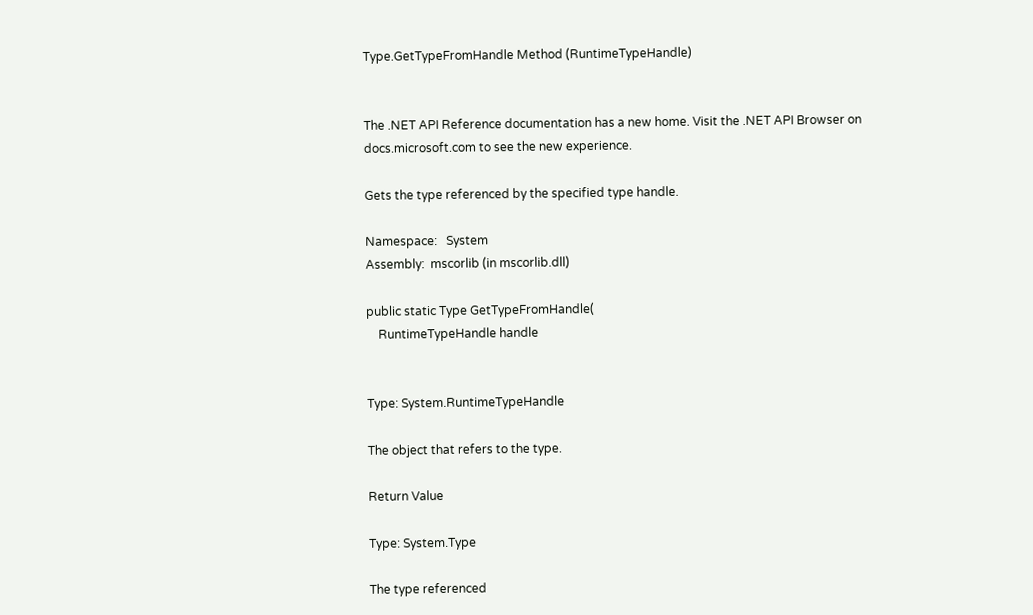Type.GetTypeFromHandle Method (RuntimeTypeHandle)


The .NET API Reference documentation has a new home. Visit the .NET API Browser on docs.microsoft.com to see the new experience.

Gets the type referenced by the specified type handle.

Namespace:   System
Assembly:  mscorlib (in mscorlib.dll)

public static Type GetTypeFromHandle(
    RuntimeTypeHandle handle


Type: System.RuntimeTypeHandle

The object that refers to the type.

Return Value

Type: System.Type

The type referenced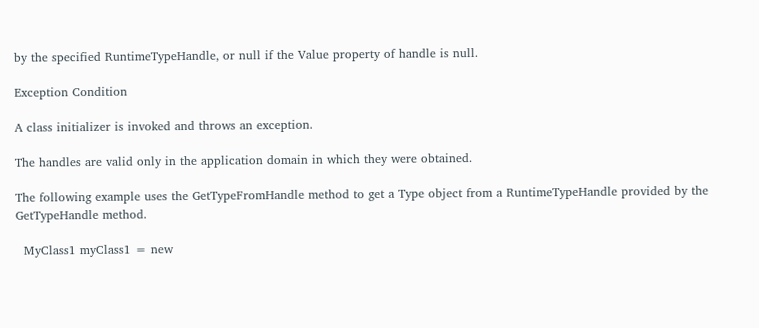by the specified RuntimeTypeHandle, or null if the Value property of handle is null.

Exception Condition

A class initializer is invoked and throws an exception.

The handles are valid only in the application domain in which they were obtained.

The following example uses the GetTypeFromHandle method to get a Type object from a RuntimeTypeHandle provided by the GetTypeHandle method.

  MyClass1 myClass1 = new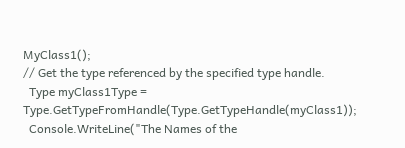MyClass1();
// Get the type referenced by the specified type handle.
  Type myClass1Type = Type.GetTypeFromHandle(Type.GetTypeHandle(myClass1));
  Console.WriteLine("The Names of the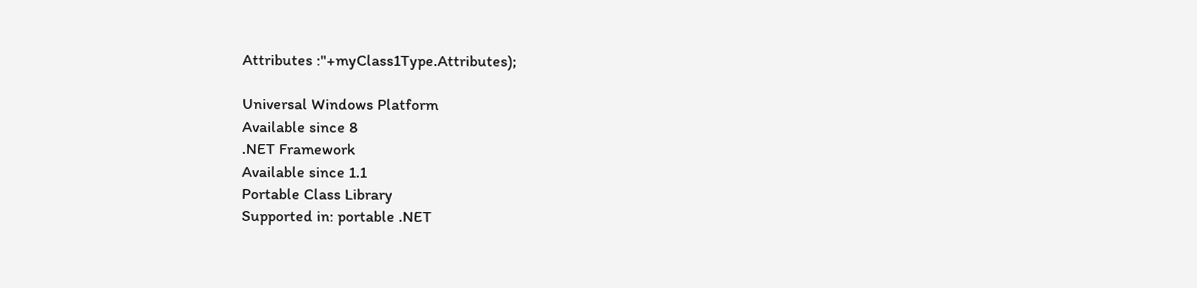Attributes :"+myClass1Type.Attributes);

Universal Windows Platform
Available since 8
.NET Framework
Available since 1.1
Portable Class Library
Supported in: portable .NET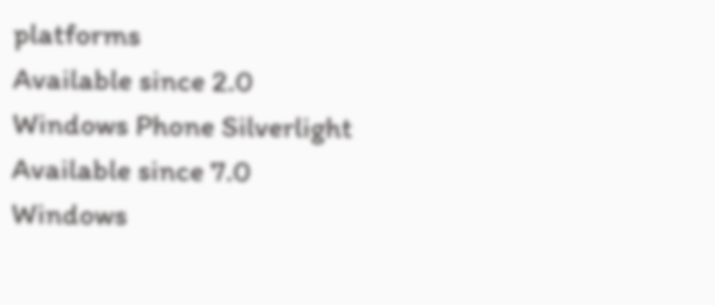platforms
Available since 2.0
Windows Phone Silverlight
Available since 7.0
Windows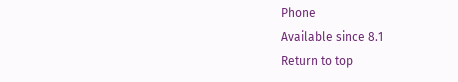Phone
Available since 8.1
Return to top